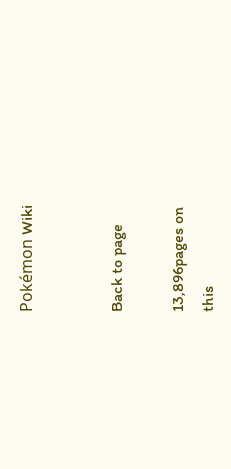Pokémon Wiki


Back to page

13,896pages on
this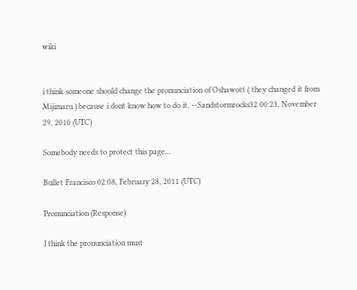wiki


i think someone should change the pronunciation of Oshawott ( they changed it from Mijimaru.) because i dont know how to do it. --Sandstormrocks32 00:23, November 29, 2010 (UTC)

Somebody needs to protect this page...

Bullet Francisco 02:08, February 28, 2011 (UTC)

Pronunciation (Response)

I think the pronunciation must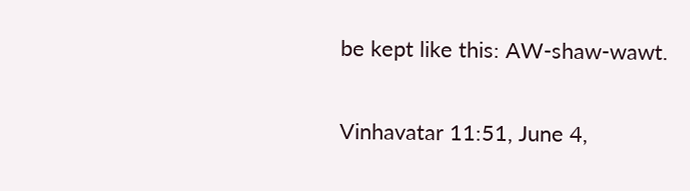be kept like this: AW-shaw-wawt.

Vinhavatar 11:51, June 4,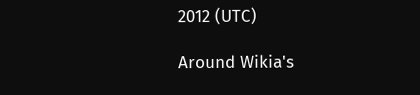2012 (UTC)

Around Wikia's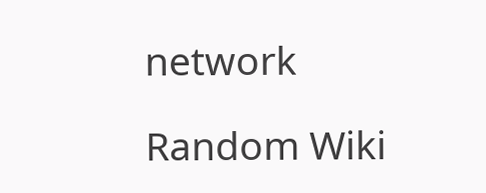network

Random Wiki